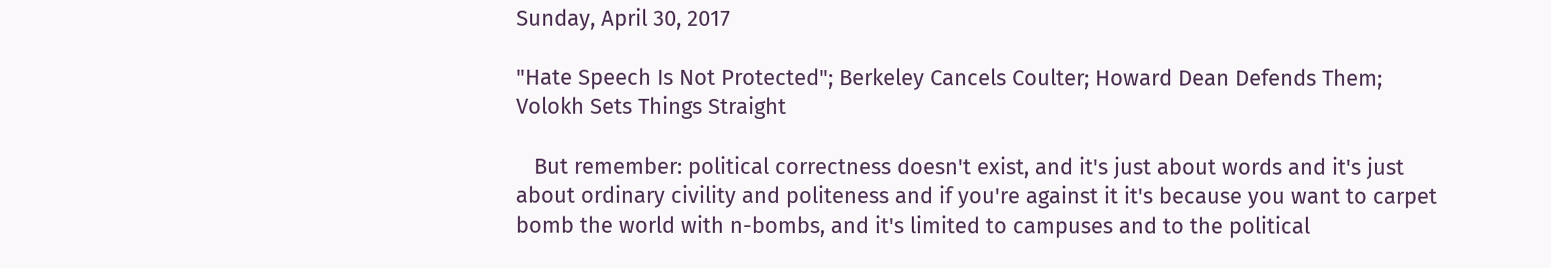Sunday, April 30, 2017

"Hate Speech Is Not Protected"; Berkeley Cancels Coulter; Howard Dean Defends Them; Volokh Sets Things Straight

   But remember: political correctness doesn't exist, and it's just about words and it's just about ordinary civility and politeness and if you're against it it's because you want to carpet bomb the world with n-bombs, and it's limited to campuses and to the political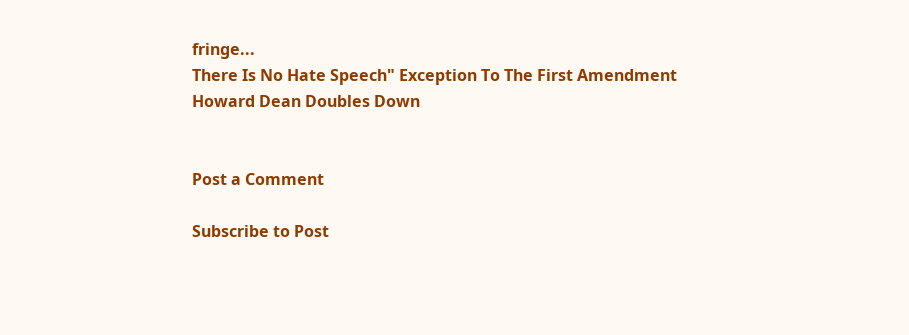fringe...
There Is No Hate Speech" Exception To The First Amendment
Howard Dean Doubles Down


Post a Comment

Subscribe to Post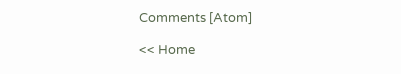Comments [Atom]

<< Home